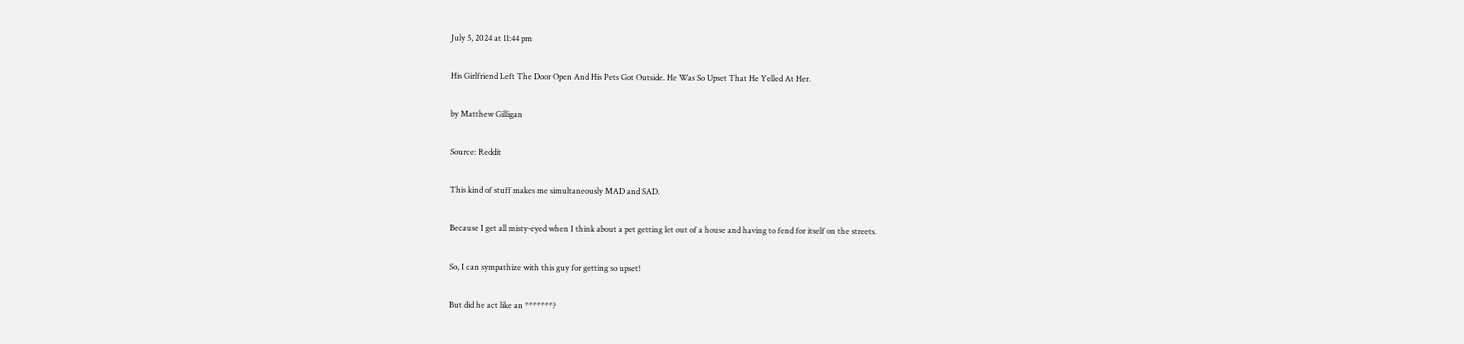July 5, 2024 at 11:44 pm

His Girlfriend Left The Door Open And His Pets Got Outside. He Was So Upset That He Yelled At Her.

by Matthew Gilligan

Source: Reddit

This kind of stuff makes me simultaneously MAD and SAD.

Because I get all misty-eyed when I think about a pet getting let out of a house and having to fend for itself on the streets.

So, I can sympathize with this guy for getting so upset!

But did he act like an *******?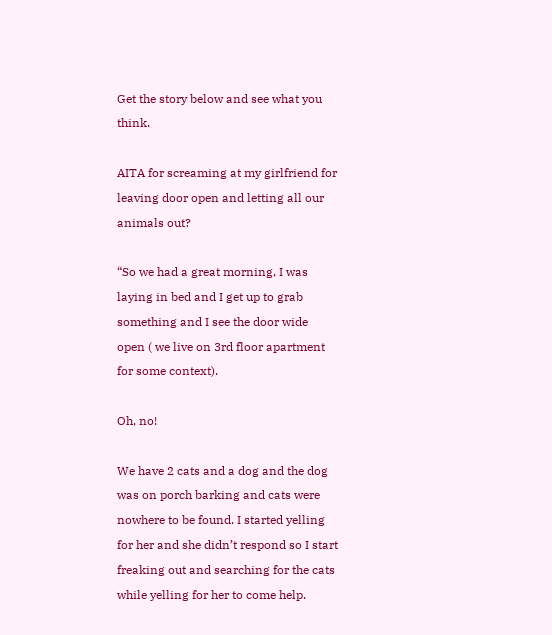Get the story below and see what you think.

AITA for screaming at my girlfriend for leaving door open and letting all our animals out?

“So we had a great morning, I was laying in bed and I get up to grab something and I see the door wide open ( we live on 3rd floor apartment for some context).

Oh, no!

We have 2 cats and a dog and the dog was on porch barking and cats were nowhere to be found. I started yelling for her and she didn’t respond so I start freaking out and searching for the cats while yelling for her to come help.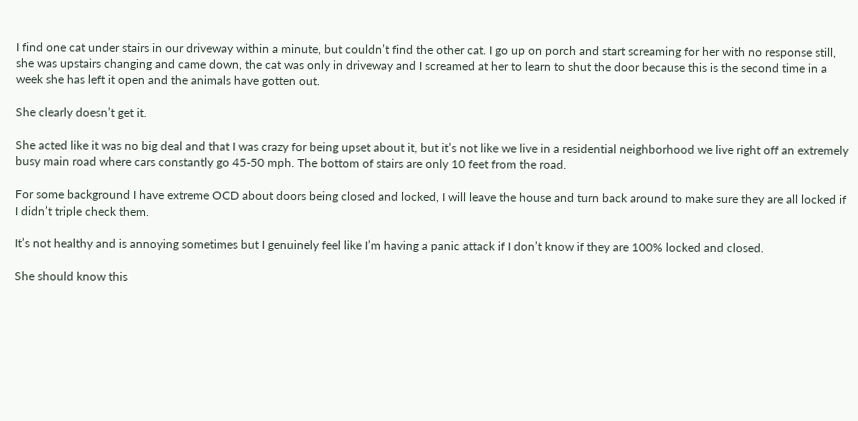I find one cat under stairs in our driveway within a minute, but couldn’t find the other cat. I go up on porch and start screaming for her with no response still, she was upstairs changing and came down, the cat was only in driveway and I screamed at her to learn to shut the door because this is the second time in a week she has left it open and the animals have gotten out.

She clearly doesn’t get it.

She acted like it was no big deal and that I was crazy for being upset about it, but it’s not like we live in a residential neighborhood we live right off an extremely busy main road where cars constantly go 45-50 mph. The bottom of stairs are only 10 feet from the road.

For some background I have extreme OCD about doors being closed and locked, I will leave the house and turn back around to make sure they are all locked if I didn’t triple check them.

It’s not healthy and is annoying sometimes but I genuinely feel like I’m having a panic attack if I don’t know if they are 100% locked and closed.

She should know this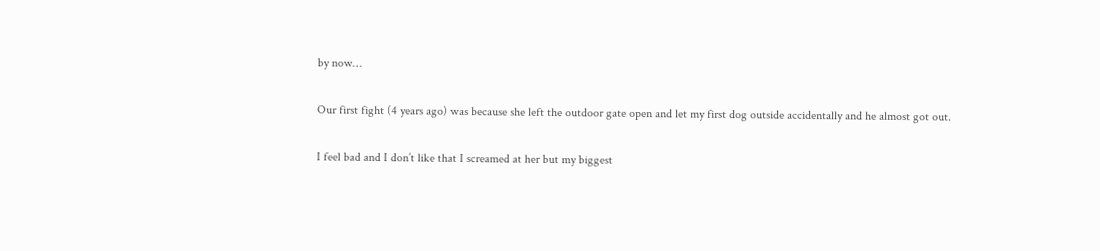by now…

Our first fight (4 years ago) was because she left the outdoor gate open and let my first dog outside accidentally and he almost got out.

I feel bad and I don’t like that I screamed at her but my biggest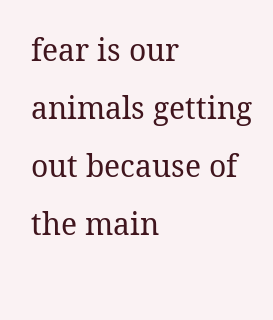fear is our animals getting out because of the main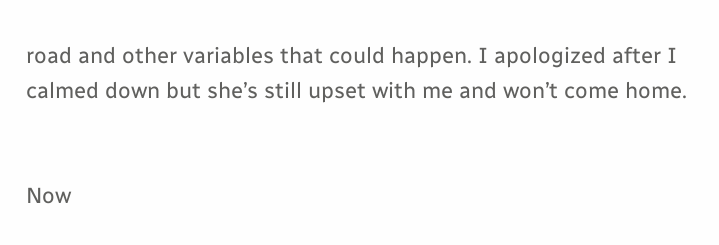road and other variables that could happen. I apologized after I calmed down but she’s still upset with me and won’t come home.


Now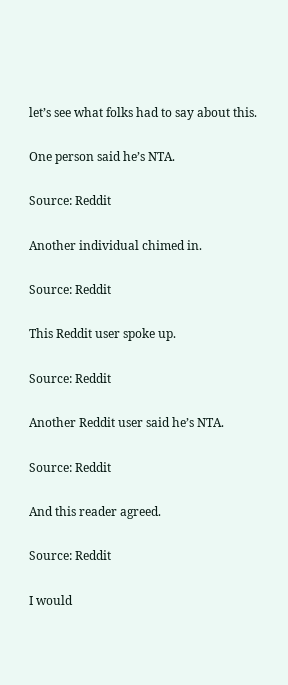let’s see what folks had to say about this.

One person said he’s NTA.

Source: Reddit

Another individual chimed in.

Source: Reddit

This Reddit user spoke up.

Source: Reddit

Another Reddit user said he’s NTA.

Source: Reddit

And this reader agreed.

Source: Reddit

I would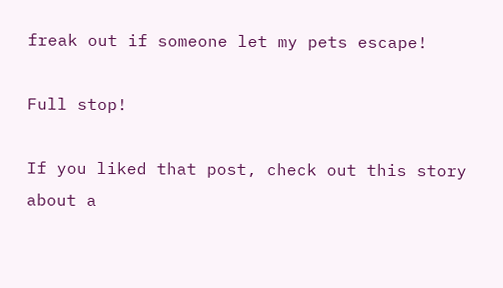freak out if someone let my pets escape!

Full stop!

If you liked that post, check out this story about a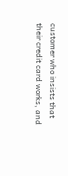customer who insists that their credit card works, and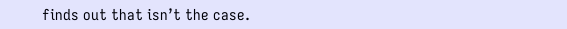finds out that isn’t the case.